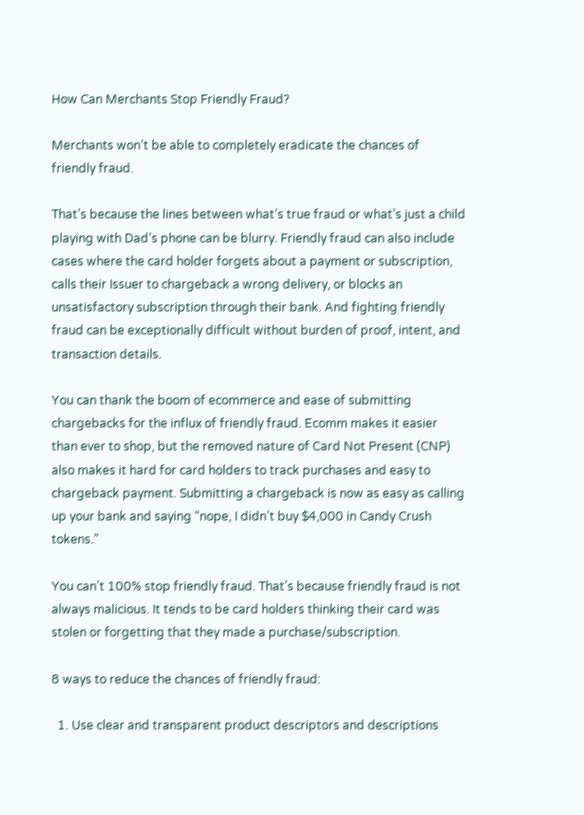How Can Merchants Stop Friendly Fraud?

Merchants won’t be able to completely eradicate the chances of friendly fraud.

That’s because the lines between what’s true fraud or what’s just a child playing with Dad’s phone can be blurry. Friendly fraud can also include cases where the card holder forgets about a payment or subscription, calls their Issuer to chargeback a wrong delivery, or blocks an unsatisfactory subscription through their bank. And fighting friendly fraud can be exceptionally difficult without burden of proof, intent, and transaction details.

You can thank the boom of ecommerce and ease of submitting chargebacks for the influx of friendly fraud. Ecomm makes it easier than ever to shop, but the removed nature of Card Not Present (CNP) also makes it hard for card holders to track purchases and easy to chargeback payment. Submitting a chargeback is now as easy as calling up your bank and saying “nope, I didn’t buy $4,000 in Candy Crush tokens.”

You can’t 100% stop friendly fraud. That’s because friendly fraud is not always malicious. It tends to be card holders thinking their card was stolen or forgetting that they made a purchase/subscription.

8 ways to reduce the chances of friendly fraud:

  1. Use clear and transparent product descriptors and descriptions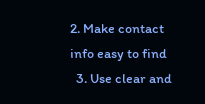2. Make contact info easy to find
  3. Use clear and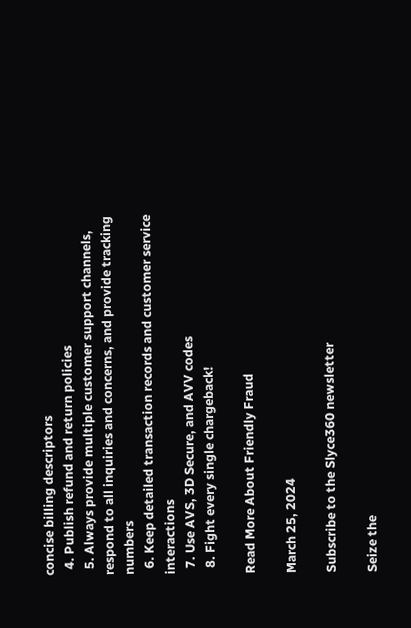concise billing descriptors
  4. Publish refund and return policies
  5. Always provide multiple customer support channels, respond to all inquiries and concerns, and provide tracking numbers
  6. Keep detailed transaction records and customer service interactions
  7. Use AVS, 3D Secure, and AVV codes
  8. Fight every single chargeback!

Read More About Friendly Fraud

March 25, 2024

Subscribe to the Slyce360 newsletter

Seize the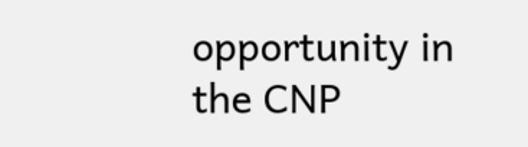opportunity in the CNP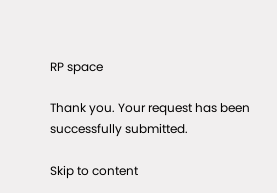RP space

Thank you. Your request has been successfully submitted.

Skip to content